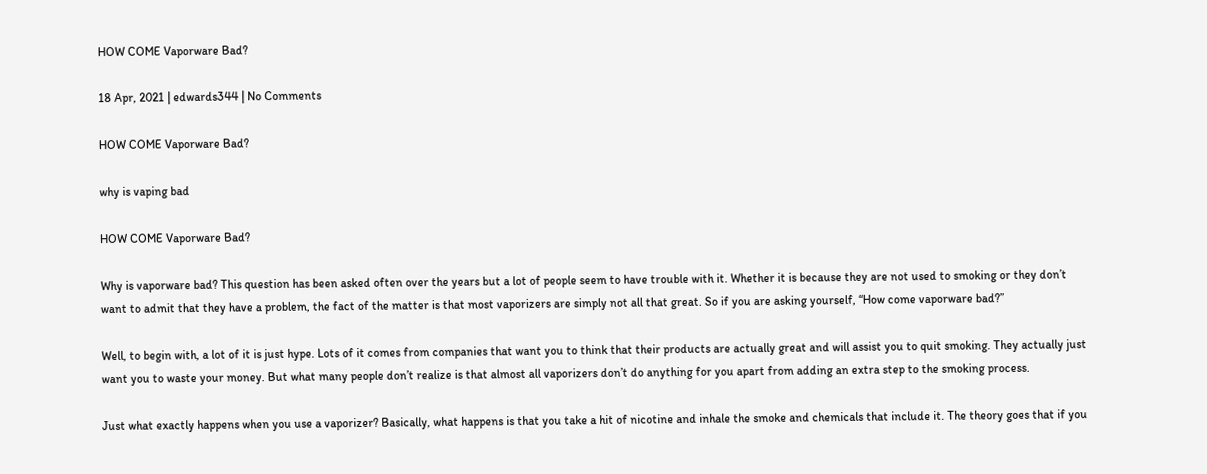HOW COME Vaporware Bad?

18 Apr, 2021 | edwards344 | No Comments

HOW COME Vaporware Bad?

why is vaping bad

HOW COME Vaporware Bad?

Why is vaporware bad? This question has been asked often over the years but a lot of people seem to have trouble with it. Whether it is because they are not used to smoking or they don’t want to admit that they have a problem, the fact of the matter is that most vaporizers are simply not all that great. So if you are asking yourself, “How come vaporware bad?”

Well, to begin with, a lot of it is just hype. Lots of it comes from companies that want you to think that their products are actually great and will assist you to quit smoking. They actually just want you to waste your money. But what many people don’t realize is that almost all vaporizers don’t do anything for you apart from adding an extra step to the smoking process.

Just what exactly happens when you use a vaporizer? Basically, what happens is that you take a hit of nicotine and inhale the smoke and chemicals that include it. The theory goes that if you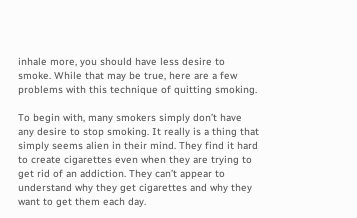inhale more, you should have less desire to smoke. While that may be true, here are a few problems with this technique of quitting smoking.

To begin with, many smokers simply don’t have any desire to stop smoking. It really is a thing that simply seems alien in their mind. They find it hard to create cigarettes even when they are trying to get rid of an addiction. They can’t appear to understand why they get cigarettes and why they want to get them each day.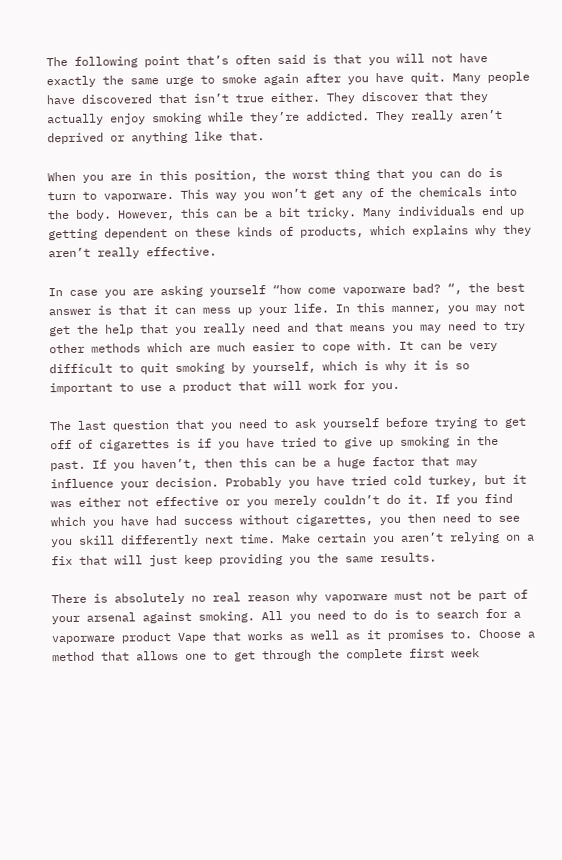The following point that’s often said is that you will not have exactly the same urge to smoke again after you have quit. Many people have discovered that isn’t true either. They discover that they actually enjoy smoking while they’re addicted. They really aren’t deprived or anything like that.

When you are in this position, the worst thing that you can do is turn to vaporware. This way you won’t get any of the chemicals into the body. However, this can be a bit tricky. Many individuals end up getting dependent on these kinds of products, which explains why they aren’t really effective.

In case you are asking yourself “how come vaporware bad? “, the best answer is that it can mess up your life. In this manner, you may not get the help that you really need and that means you may need to try other methods which are much easier to cope with. It can be very difficult to quit smoking by yourself, which is why it is so important to use a product that will work for you.

The last question that you need to ask yourself before trying to get off of cigarettes is if you have tried to give up smoking in the past. If you haven’t, then this can be a huge factor that may influence your decision. Probably you have tried cold turkey, but it was either not effective or you merely couldn’t do it. If you find which you have had success without cigarettes, you then need to see you skill differently next time. Make certain you aren’t relying on a fix that will just keep providing you the same results.

There is absolutely no real reason why vaporware must not be part of your arsenal against smoking. All you need to do is to search for a vaporware product Vape that works as well as it promises to. Choose a method that allows one to get through the complete first week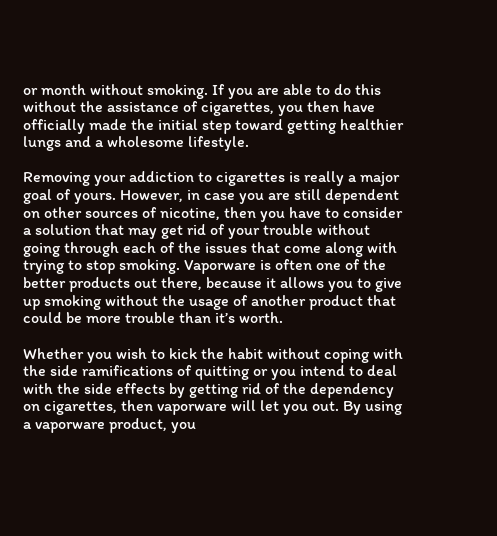or month without smoking. If you are able to do this without the assistance of cigarettes, you then have officially made the initial step toward getting healthier lungs and a wholesome lifestyle.

Removing your addiction to cigarettes is really a major goal of yours. However, in case you are still dependent on other sources of nicotine, then you have to consider a solution that may get rid of your trouble without going through each of the issues that come along with trying to stop smoking. Vaporware is often one of the better products out there, because it allows you to give up smoking without the usage of another product that could be more trouble than it’s worth.

Whether you wish to kick the habit without coping with the side ramifications of quitting or you intend to deal with the side effects by getting rid of the dependency on cigarettes, then vaporware will let you out. By using a vaporware product, you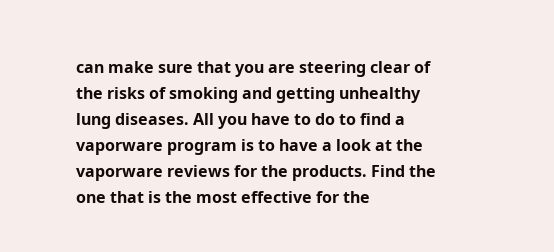can make sure that you are steering clear of the risks of smoking and getting unhealthy lung diseases. All you have to do to find a vaporware program is to have a look at the vaporware reviews for the products. Find the one that is the most effective for the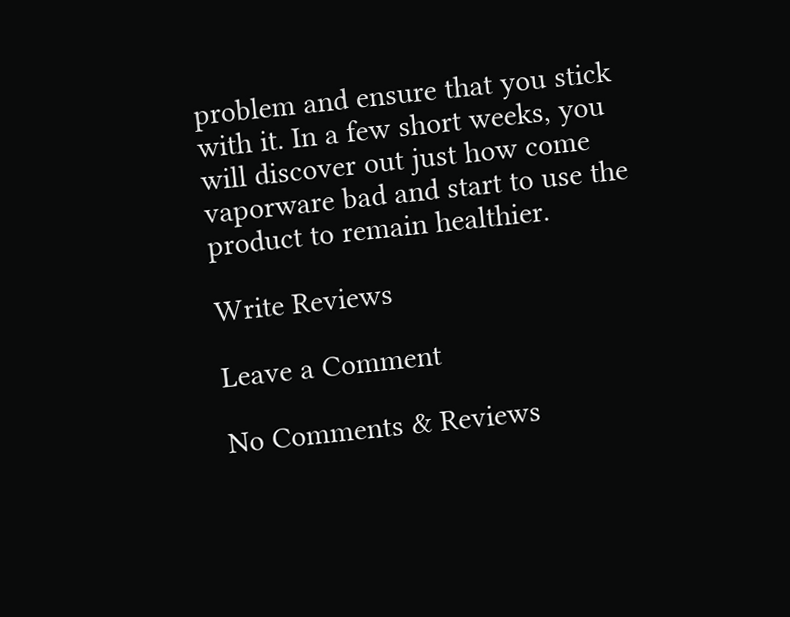problem and ensure that you stick with it. In a few short weeks, you will discover out just how come vaporware bad and start to use the product to remain healthier.

Write Reviews

Leave a Comment

No Comments & Reviews